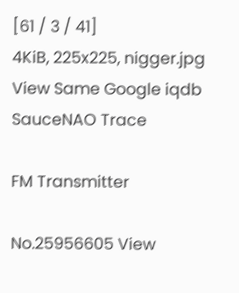[61 / 3 / 41]
4KiB, 225x225, nigger.jpg
View Same Google iqdb SauceNAO Trace

FM Transmitter

No.25956605 View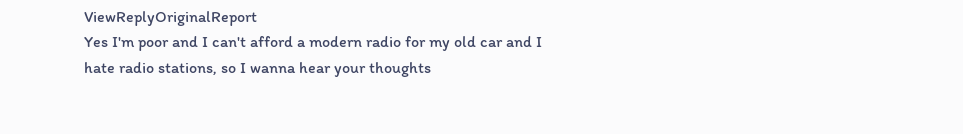ViewReplyOriginalReport
Yes I'm poor and I can't afford a modern radio for my old car and I hate radio stations, so I wanna hear your thoughts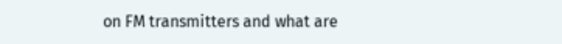on FM transmitters and what are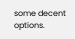some decent options.